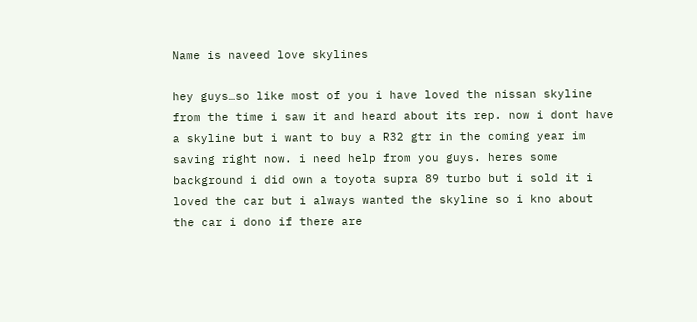Name is naveed love skylines

hey guys…so like most of you i have loved the nissan skyline from the time i saw it and heard about its rep. now i dont have a skyline but i want to buy a R32 gtr in the coming year im saving right now. i need help from you guys. heres some background i did own a toyota supra 89 turbo but i sold it i loved the car but i always wanted the skyline so i kno about the car i dono if there are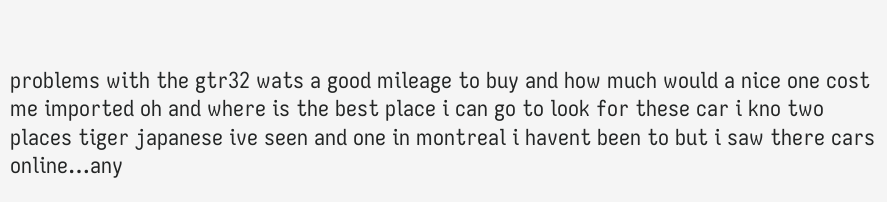problems with the gtr32 wats a good mileage to buy and how much would a nice one cost me imported oh and where is the best place i can go to look for these car i kno two places tiger japanese ive seen and one in montreal i havent been to but i saw there cars online…any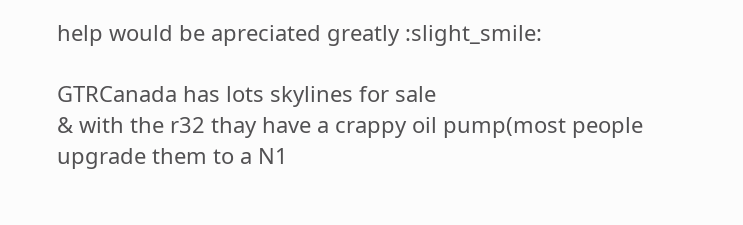help would be apreciated greatly :slight_smile:

GTRCanada has lots skylines for sale
& with the r32 thay have a crappy oil pump(most people upgrade them to a N1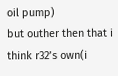oil pump)
but outher then that i think r32’s own(i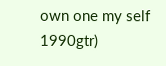own one my self 1990gtr)